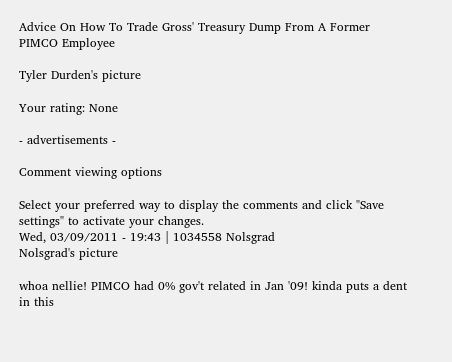Advice On How To Trade Gross' Treasury Dump From A Former PIMCO Employee

Tyler Durden's picture

Your rating: None

- advertisements -

Comment viewing options

Select your preferred way to display the comments and click "Save settings" to activate your changes.
Wed, 03/09/2011 - 19:43 | 1034558 Nolsgrad
Nolsgrad's picture

whoa nellie! PIMCO had 0% gov't related in Jan '09! kinda puts a dent in this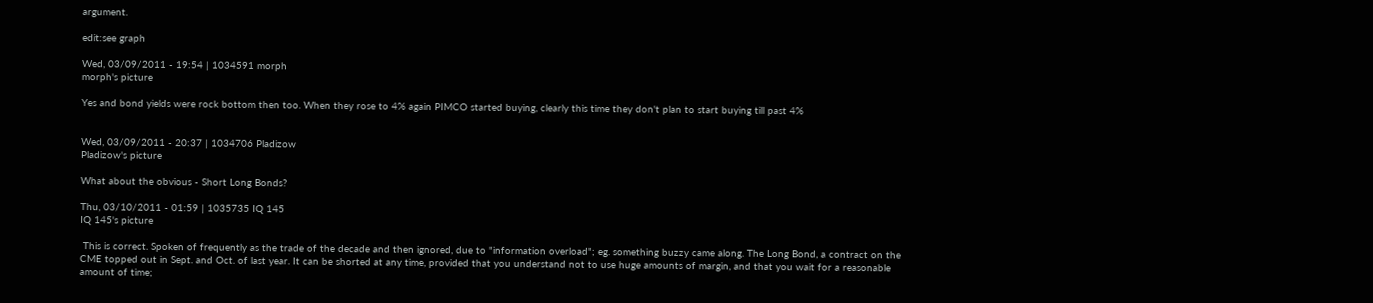argument.

edit:see graph

Wed, 03/09/2011 - 19:54 | 1034591 morph
morph's picture

Yes and bond yields were rock bottom then too. When they rose to 4% again PIMCO started buying, clearly this time they don't plan to start buying till past 4%


Wed, 03/09/2011 - 20:37 | 1034706 Pladizow
Pladizow's picture

What about the obvious - Short Long Bonds?

Thu, 03/10/2011 - 01:59 | 1035735 IQ 145
IQ 145's picture

 This is correct. Spoken of frequently as the trade of the decade and then ignored, due to "information overload"; eg. something buzzy came along. The Long Bond, a contract on the CME topped out in Sept. and Oct. of last year. It can be shorted at any time, provided that you understand not to use huge amounts of margin, and that you wait for a reasonable amount of time;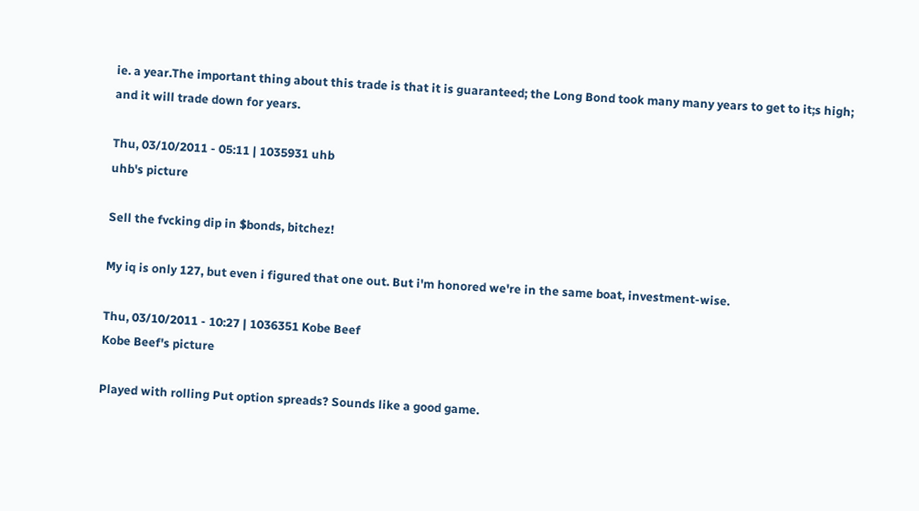ie. a year.The important thing about this trade is that it is guaranteed; the Long Bond took many many years to get to it;s high; and it will trade down for years.

Thu, 03/10/2011 - 05:11 | 1035931 uhb
uhb's picture

Sell the fvcking dip in $bonds, bitchez!

My iq is only 127, but even i figured that one out. But i'm honored we're in the same boat, investment-wise.

Thu, 03/10/2011 - 10:27 | 1036351 Kobe Beef
Kobe Beef's picture

Played with rolling Put option spreads? Sounds like a good game.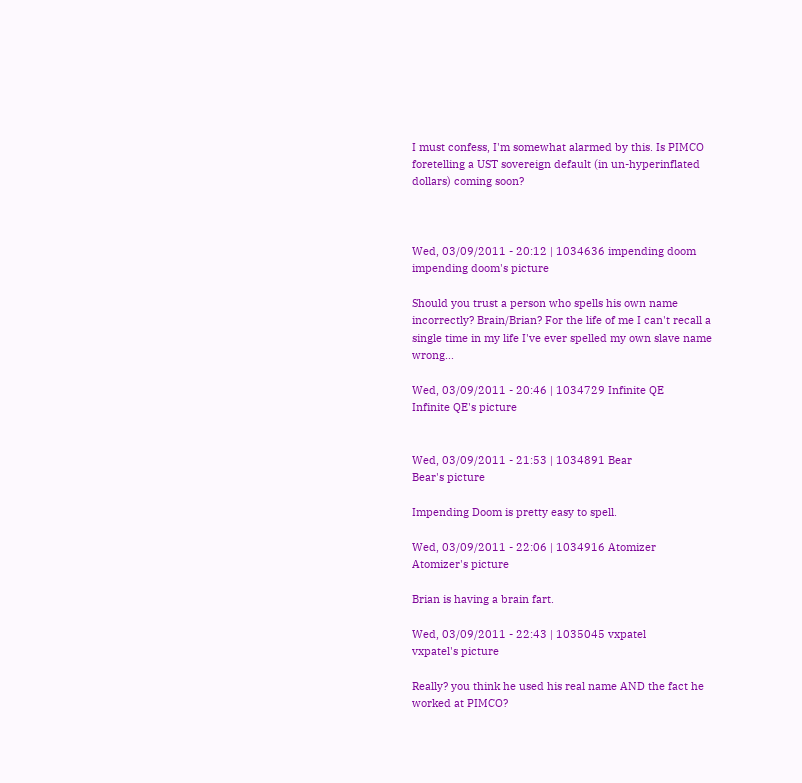I must confess, I'm somewhat alarmed by this. Is PIMCO foretelling a UST sovereign default (in un-hyperinflated dollars) coming soon?



Wed, 03/09/2011 - 20:12 | 1034636 impending doom
impending doom's picture

Should you trust a person who spells his own name incorrectly? Brain/Brian? For the life of me I can't recall a single time in my life I've ever spelled my own slave name wrong...

Wed, 03/09/2011 - 20:46 | 1034729 Infinite QE
Infinite QE's picture


Wed, 03/09/2011 - 21:53 | 1034891 Bear
Bear's picture

Impending Doom is pretty easy to spell.

Wed, 03/09/2011 - 22:06 | 1034916 Atomizer
Atomizer's picture

Brian is having a brain fart.

Wed, 03/09/2011 - 22:43 | 1035045 vxpatel
vxpatel's picture

Really? you think he used his real name AND the fact he worked at PIMCO?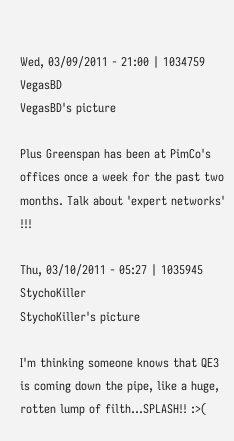Wed, 03/09/2011 - 21:00 | 1034759 VegasBD
VegasBD's picture

Plus Greenspan has been at PimCo's offices once a week for the past two months. Talk about 'expert networks' !!!

Thu, 03/10/2011 - 05:27 | 1035945 StychoKiller
StychoKiller's picture

I'm thinking someone knows that QE3 is coming down the pipe, like a huge, rotten lump of filth...SPLASH!! :>(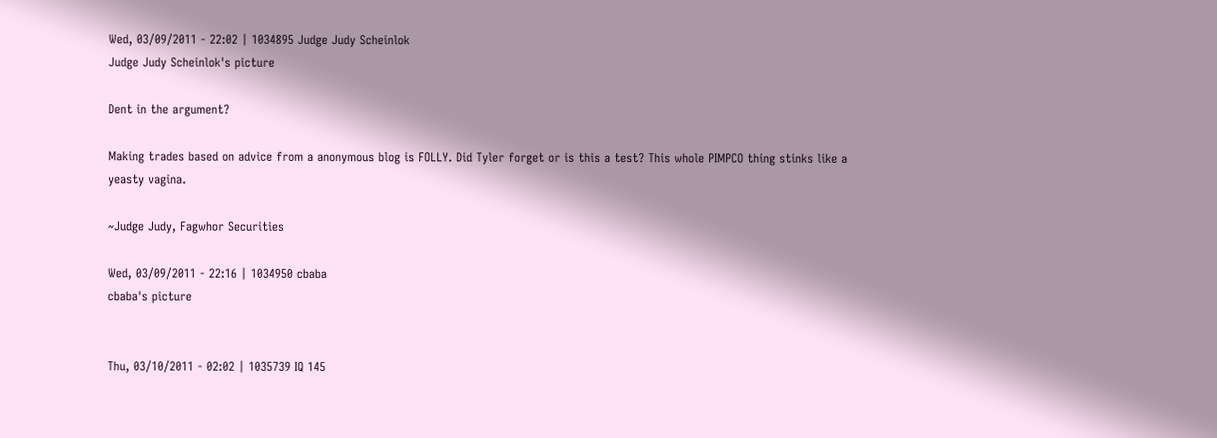Wed, 03/09/2011 - 22:02 | 1034895 Judge Judy Scheinlok
Judge Judy Scheinlok's picture

Dent in the argument?

Making trades based on advice from a anonymous blog is FOLLY. Did Tyler forget or is this a test? This whole PIMPCO thing stinks like a yeasty vagina.

~Judge Judy, Fagwhor Securities

Wed, 03/09/2011 - 22:16 | 1034950 cbaba
cbaba's picture


Thu, 03/10/2011 - 02:02 | 1035739 IQ 145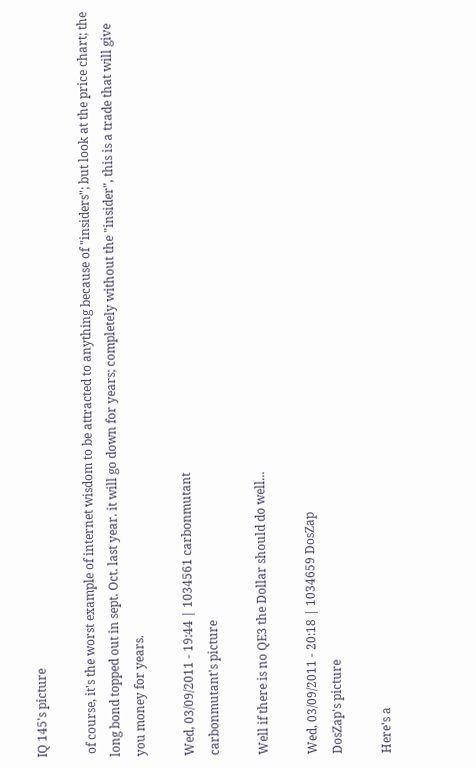IQ 145's picture

 of course, it's the worst example of internet wisdom to be attracted to anything because of "insiders"; but look at the price chart; the long bond topped out in sept. Oct. last year. it will go down for years; completely without the "insider", this is a trade that will give you money for years.

Wed, 03/09/2011 - 19:44 | 1034561 carbonmutant
carbonmutant's picture

Well if there is no QE3 the Dollar should do well...

Wed, 03/09/2011 - 20:18 | 1034659 DosZap
DosZap's picture

Here's a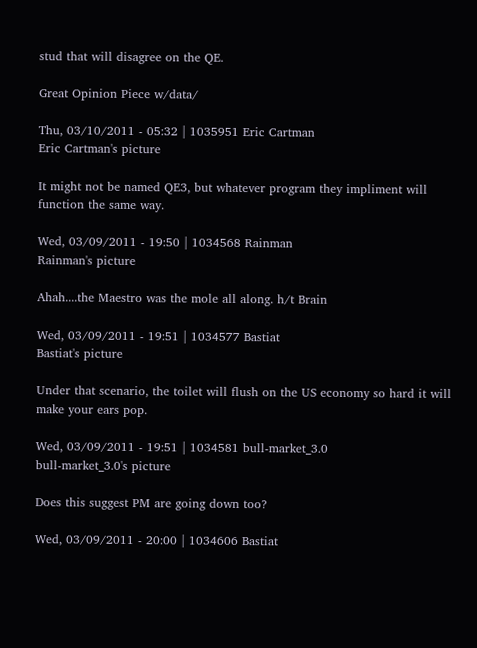stud that will disagree on the QE.

Great Opinion Piece w/data/

Thu, 03/10/2011 - 05:32 | 1035951 Eric Cartman
Eric Cartman's picture

It might not be named QE3, but whatever program they impliment will function the same way.

Wed, 03/09/2011 - 19:50 | 1034568 Rainman
Rainman's picture

Ahah....the Maestro was the mole all along. h/t Brain

Wed, 03/09/2011 - 19:51 | 1034577 Bastiat
Bastiat's picture

Under that scenario, the toilet will flush on the US economy so hard it will make your ears pop.

Wed, 03/09/2011 - 19:51 | 1034581 bull-market_3.0
bull-market_3.0's picture

Does this suggest PM are going down too?

Wed, 03/09/2011 - 20:00 | 1034606 Bastiat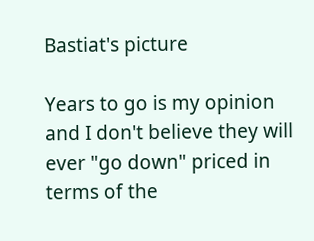Bastiat's picture

Years to go is my opinion and I don't believe they will ever "go down" priced in terms of the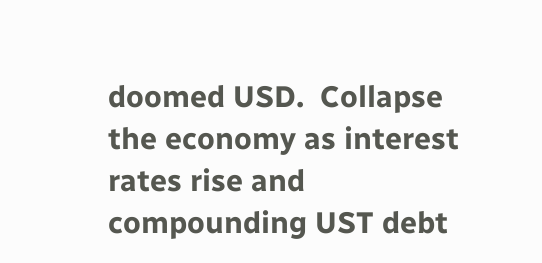doomed USD.  Collapse the economy as interest rates rise and compounding UST debt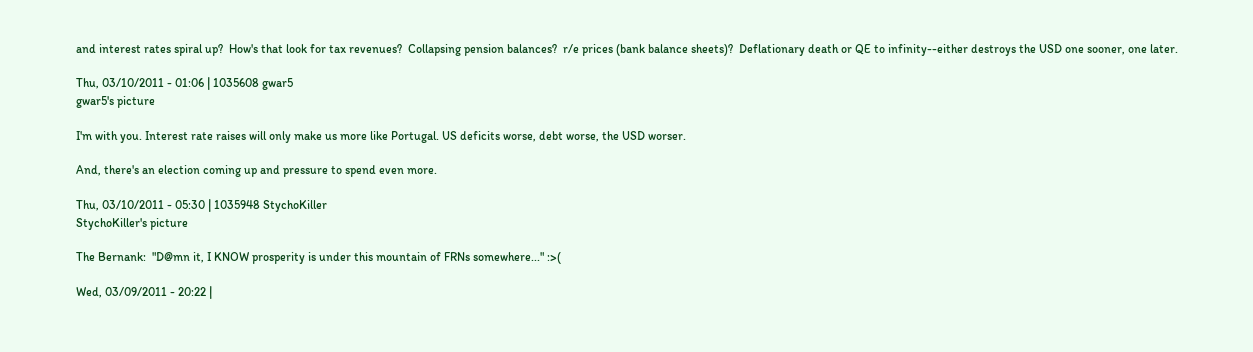and interest rates spiral up?  How's that look for tax revenues?  Collapsing pension balances?  r/e prices (bank balance sheets)?  Deflationary death or QE to infinity--either destroys the USD one sooner, one later.

Thu, 03/10/2011 - 01:06 | 1035608 gwar5
gwar5's picture

I'm with you. Interest rate raises will only make us more like Portugal. US deficits worse, debt worse, the USD worser.

And, there's an election coming up and pressure to spend even more.

Thu, 03/10/2011 - 05:30 | 1035948 StychoKiller
StychoKiller's picture

The Bernank:  "D@mn it, I KNOW prosperity is under this mountain of FRNs somewhere..." :>(

Wed, 03/09/2011 - 20:22 |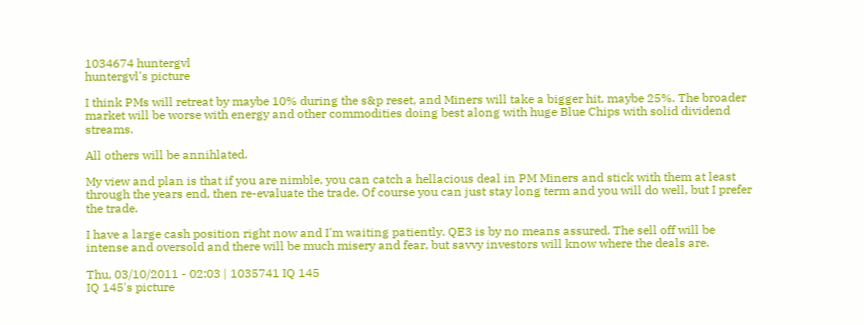1034674 huntergvl
huntergvl's picture

I think PMs will retreat by maybe 10% during the s&p reset, and Miners will take a bigger hit, maybe 25%. The broader market will be worse with energy and other commodities doing best along with huge Blue Chips with solid dividend streams.

All others will be annihlated.

My view and plan is that if you are nimble, you can catch a hellacious deal in PM Miners and stick with them at least through the years end, then re-evaluate the trade. Of course you can just stay long term and you will do well, but I prefer the trade.

I have a large cash position right now and I'm waiting patiently. QE3 is by no means assured. The sell off will be intense and oversold and there will be much misery and fear, but savvy investors will know where the deals are.

Thu, 03/10/2011 - 02:03 | 1035741 IQ 145
IQ 145's picture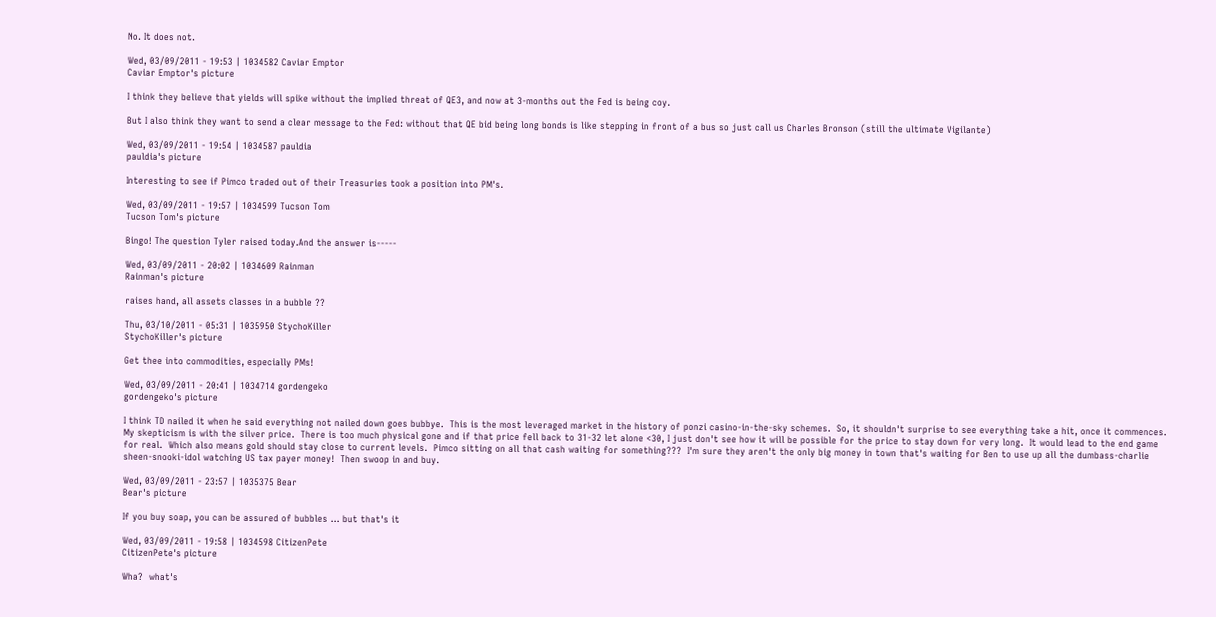No. It does not.

Wed, 03/09/2011 - 19:53 | 1034582 Caviar Emptor
Caviar Emptor's picture

I think they believe that yields will spike without the implied threat of QE3, and now at 3-months out the Fed is being coy.

But I also think they want to send a clear message to the Fed: without that QE bid being long bonds is like stepping in front of a bus so just call us Charles Bronson (still the ultimate Vigilante)

Wed, 03/09/2011 - 19:54 | 1034587 pauldia
pauldia's picture

Interesting to see if Pimco traded out of their Treasuries took a position into PM's.

Wed, 03/09/2011 - 19:57 | 1034599 Tucson Tom
Tucson Tom's picture

Bingo! The question Tyler raised today.And the answer is-----

Wed, 03/09/2011 - 20:02 | 1034609 Rainman
Rainman's picture

raises hand, all assets classes in a bubble ??

Thu, 03/10/2011 - 05:31 | 1035950 StychoKiller
StychoKiller's picture

Get thee into commodities, especially PMs!

Wed, 03/09/2011 - 20:41 | 1034714 gordengeko
gordengeko's picture

I think TD nailed it when he said everything not nailed down goes bubbye.  This is the most leveraged market in the history of ponzi casino-in-the-sky schemes.  So, it shouldn't surprise to see everything take a hit, once it commences.  My skepticism is with the silver price.  There is too much physical gone and if that price fell back to 31-32 let alone <30, I just don't see how it will be possible for the price to stay down for very long.  It would lead to the end game for real.  Which also means gold should stay close to current levels.  Pimco sitting on all that cash waiting for something???  I'm sure they aren't the only big money in town that's waiting for Ben to use up all the dumbass-charlie sheen-snooki-idol watching US tax payer money!  Then swoop in and buy.

Wed, 03/09/2011 - 23:57 | 1035375 Bear
Bear's picture

If you buy soap, you can be assured of bubbles ... but that's it

Wed, 03/09/2011 - 19:58 | 1034598 CitizenPete
CitizenPete's picture

Wha?  what's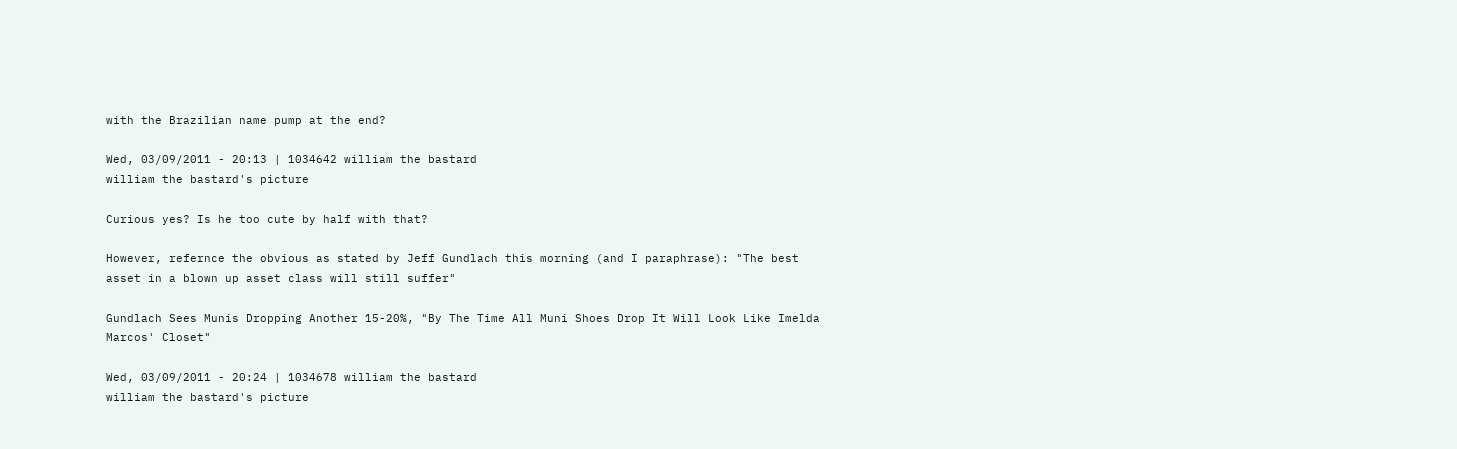with the Brazilian name pump at the end?

Wed, 03/09/2011 - 20:13 | 1034642 william the bastard
william the bastard's picture

Curious yes? Is he too cute by half with that?

However, refernce the obvious as stated by Jeff Gundlach this morning (and I paraphrase): "The best asset in a blown up asset class will still suffer"

Gundlach Sees Munis Dropping Another 15-20%, "By The Time All Muni Shoes Drop It Will Look Like Imelda Marcos' Closet"

Wed, 03/09/2011 - 20:24 | 1034678 william the bastard
william the bastard's picture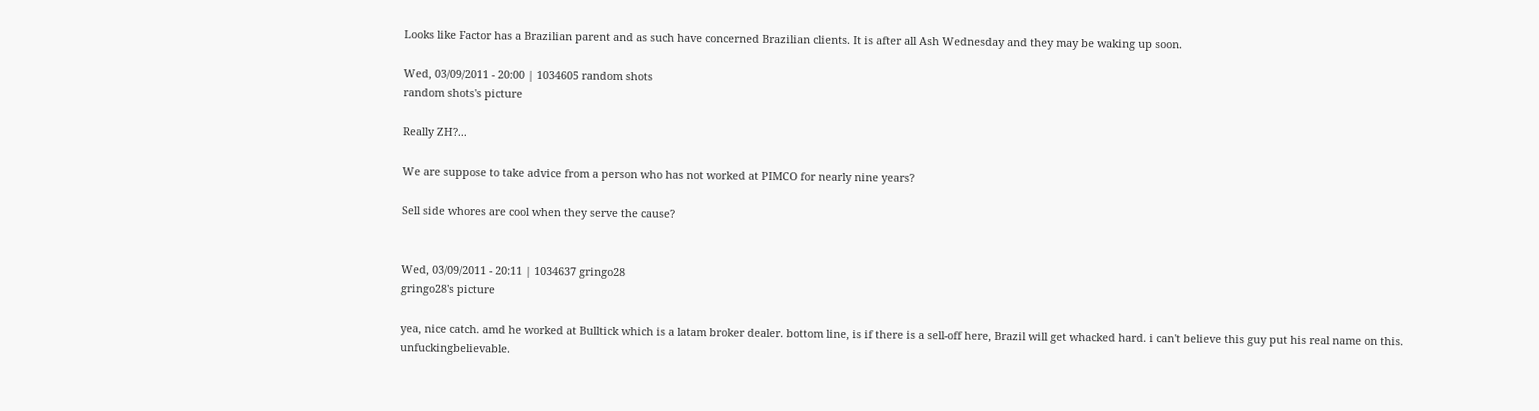Looks like Factor has a Brazilian parent and as such have concerned Brazilian clients. It is after all Ash Wednesday and they may be waking up soon.

Wed, 03/09/2011 - 20:00 | 1034605 random shots
random shots's picture

Really ZH?...

We are suppose to take advice from a person who has not worked at PIMCO for nearly nine years?

Sell side whores are cool when they serve the cause?


Wed, 03/09/2011 - 20:11 | 1034637 gringo28
gringo28's picture

yea, nice catch. amd he worked at Bulltick which is a latam broker dealer. bottom line, is if there is a sell-off here, Brazil will get whacked hard. i can't believe this guy put his real name on this. unfuckingbelievable.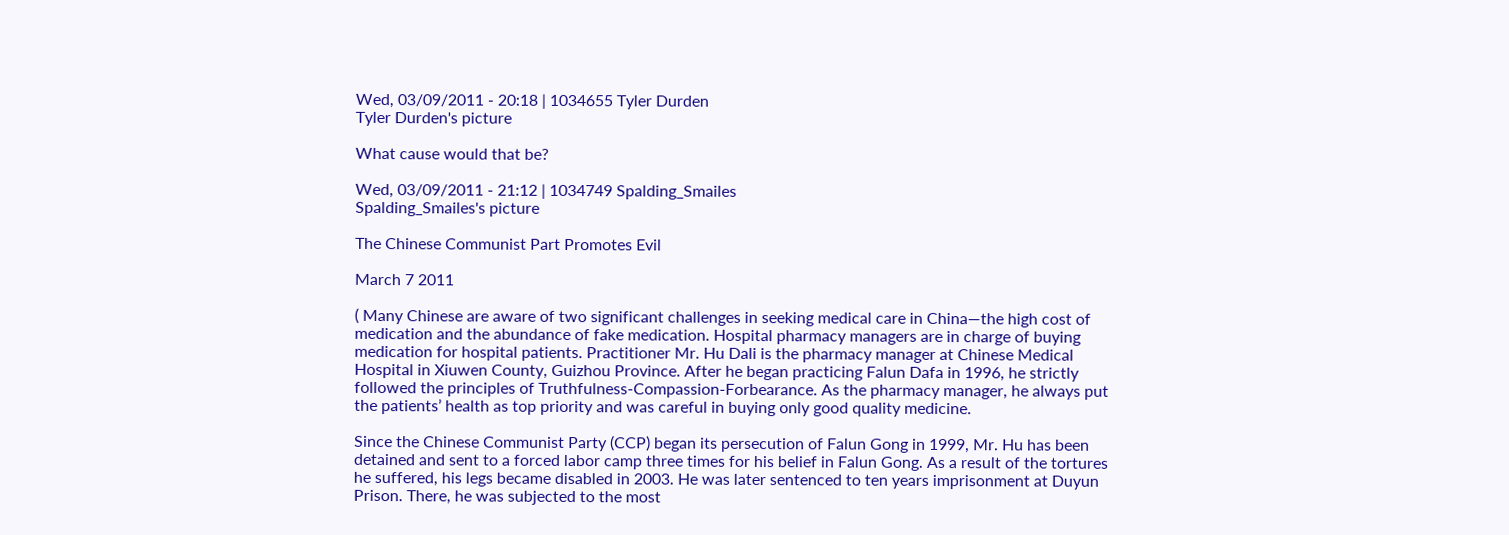Wed, 03/09/2011 - 20:18 | 1034655 Tyler Durden
Tyler Durden's picture

What cause would that be?

Wed, 03/09/2011 - 21:12 | 1034749 Spalding_Smailes
Spalding_Smailes's picture

The Chinese Communist Part Promotes Evil

March 7 2011

( Many Chinese are aware of two significant challenges in seeking medical care in China—the high cost of medication and the abundance of fake medication. Hospital pharmacy managers are in charge of buying medication for hospital patients. Practitioner Mr. Hu Dali is the pharmacy manager at Chinese Medical Hospital in Xiuwen County, Guizhou Province. After he began practicing Falun Dafa in 1996, he strictly followed the principles of Truthfulness-Compassion-Forbearance. As the pharmacy manager, he always put the patients’ health as top priority and was careful in buying only good quality medicine.

Since the Chinese Communist Party (CCP) began its persecution of Falun Gong in 1999, Mr. Hu has been detained and sent to a forced labor camp three times for his belief in Falun Gong. As a result of the tortures he suffered, his legs became disabled in 2003. He was later sentenced to ten years imprisonment at Duyun Prison. There, he was subjected to the most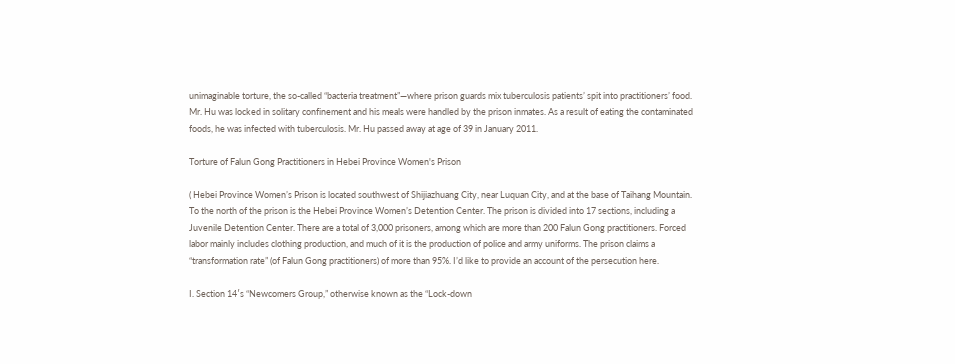unimaginable torture, the so-called “bacteria treatment”—where prison guards mix tuberculosis patients’ spit into practitioners’ food. Mr. Hu was locked in solitary confinement and his meals were handled by the prison inmates. As a result of eating the contaminated foods, he was infected with tuberculosis. Mr. Hu passed away at age of 39 in January 2011.

Torture of Falun Gong Practitioners in Hebei Province Women's Prison

( Hebei Province Women’s Prison is located southwest of Shijiazhuang City, near Luquan City, and at the base of Taihang Mountain. To the north of the prison is the Hebei Province Women’s Detention Center. The prison is divided into 17 sections, including a Juvenile Detention Center. There are a total of 3,000 prisoners, among which are more than 200 Falun Gong practitioners. Forced labor mainly includes clothing production, and much of it is the production of police and army uniforms. The prison claims a “transformation rate” (of Falun Gong practitioners) of more than 95%. I’d like to provide an account of the persecution here.

I. Section 14′s “Newcomers Group,” otherwise known as the “Lock-down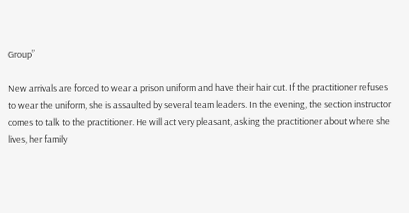Group”

New arrivals are forced to wear a prison uniform and have their hair cut. If the practitioner refuses to wear the uniform, she is assaulted by several team leaders. In the evening, the section instructor comes to talk to the practitioner. He will act very pleasant, asking the practitioner about where she lives, her family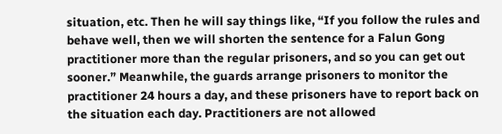situation, etc. Then he will say things like, “If you follow the rules and behave well, then we will shorten the sentence for a Falun Gong practitioner more than the regular prisoners, and so you can get out sooner.” Meanwhile, the guards arrange prisoners to monitor the practitioner 24 hours a day, and these prisoners have to report back on the situation each day. Practitioners are not allowed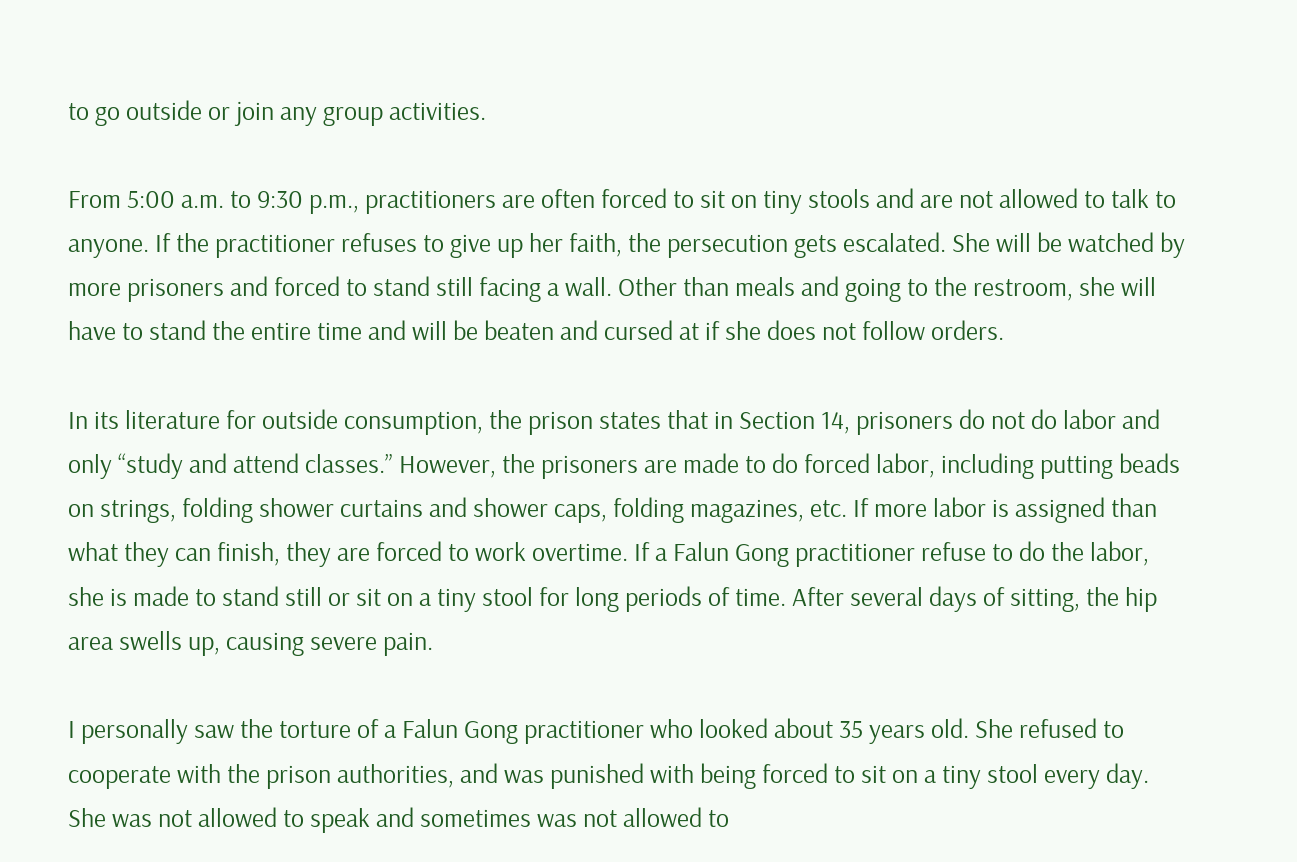to go outside or join any group activities.

From 5:00 a.m. to 9:30 p.m., practitioners are often forced to sit on tiny stools and are not allowed to talk to anyone. If the practitioner refuses to give up her faith, the persecution gets escalated. She will be watched by more prisoners and forced to stand still facing a wall. Other than meals and going to the restroom, she will have to stand the entire time and will be beaten and cursed at if she does not follow orders.

In its literature for outside consumption, the prison states that in Section 14, prisoners do not do labor and only “study and attend classes.” However, the prisoners are made to do forced labor, including putting beads on strings, folding shower curtains and shower caps, folding magazines, etc. If more labor is assigned than what they can finish, they are forced to work overtime. If a Falun Gong practitioner refuse to do the labor, she is made to stand still or sit on a tiny stool for long periods of time. After several days of sitting, the hip area swells up, causing severe pain.

I personally saw the torture of a Falun Gong practitioner who looked about 35 years old. She refused to cooperate with the prison authorities, and was punished with being forced to sit on a tiny stool every day. She was not allowed to speak and sometimes was not allowed to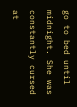go to bed until midnight. She was constantly cursed at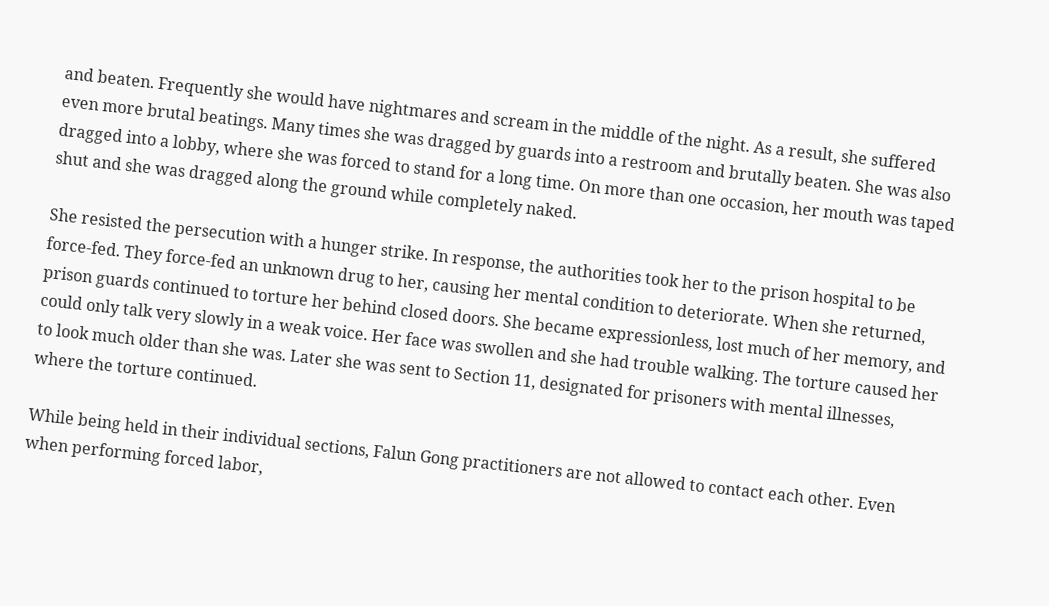and beaten. Frequently she would have nightmares and scream in the middle of the night. As a result, she suffered even more brutal beatings. Many times she was dragged by guards into a restroom and brutally beaten. She was also dragged into a lobby, where she was forced to stand for a long time. On more than one occasion, her mouth was taped shut and she was dragged along the ground while completely naked.

She resisted the persecution with a hunger strike. In response, the authorities took her to the prison hospital to be force-fed. They force-fed an unknown drug to her, causing her mental condition to deteriorate. When she returned, prison guards continued to torture her behind closed doors. She became expressionless, lost much of her memory, and could only talk very slowly in a weak voice. Her face was swollen and she had trouble walking. The torture caused her to look much older than she was. Later she was sent to Section 11, designated for prisoners with mental illnesses, where the torture continued.

While being held in their individual sections, Falun Gong practitioners are not allowed to contact each other. Even when performing forced labor,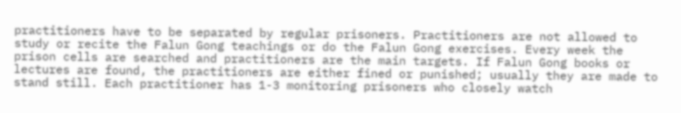practitioners have to be separated by regular prisoners. Practitioners are not allowed to study or recite the Falun Gong teachings or do the Falun Gong exercises. Every week the prison cells are searched and practitioners are the main targets. If Falun Gong books or lectures are found, the practitioners are either fined or punished; usually they are made to stand still. Each practitioner has 1-3 monitoring prisoners who closely watch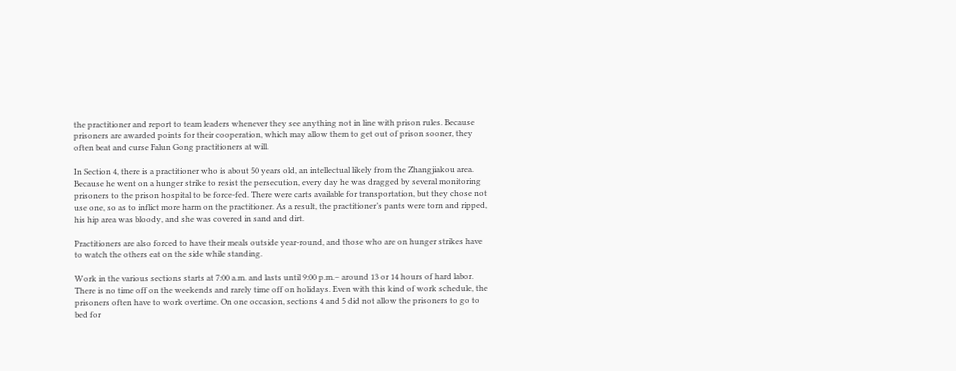the practitioner and report to team leaders whenever they see anything not in line with prison rules. Because prisoners are awarded points for their cooperation, which may allow them to get out of prison sooner, they often beat and curse Falun Gong practitioners at will.

In Section 4, there is a practitioner who is about 50 years old, an intellectual likely from the Zhangjiakou area. Because he went on a hunger strike to resist the persecution, every day he was dragged by several monitoring prisoners to the prison hospital to be force-fed. There were carts available for transportation, but they chose not use one, so as to inflict more harm on the practitioner. As a result, the practitioner’s pants were torn and ripped, his hip area was bloody, and she was covered in sand and dirt.

Practitioners are also forced to have their meals outside year-round, and those who are on hunger strikes have to watch the others eat on the side while standing.

Work in the various sections starts at 7:00 a.m. and lasts until 9:00 p.m.– around 13 or 14 hours of hard labor. There is no time off on the weekends and rarely time off on holidays. Even with this kind of work schedule, the prisoners often have to work overtime. On one occasion, sections 4 and 5 did not allow the prisoners to go to bed for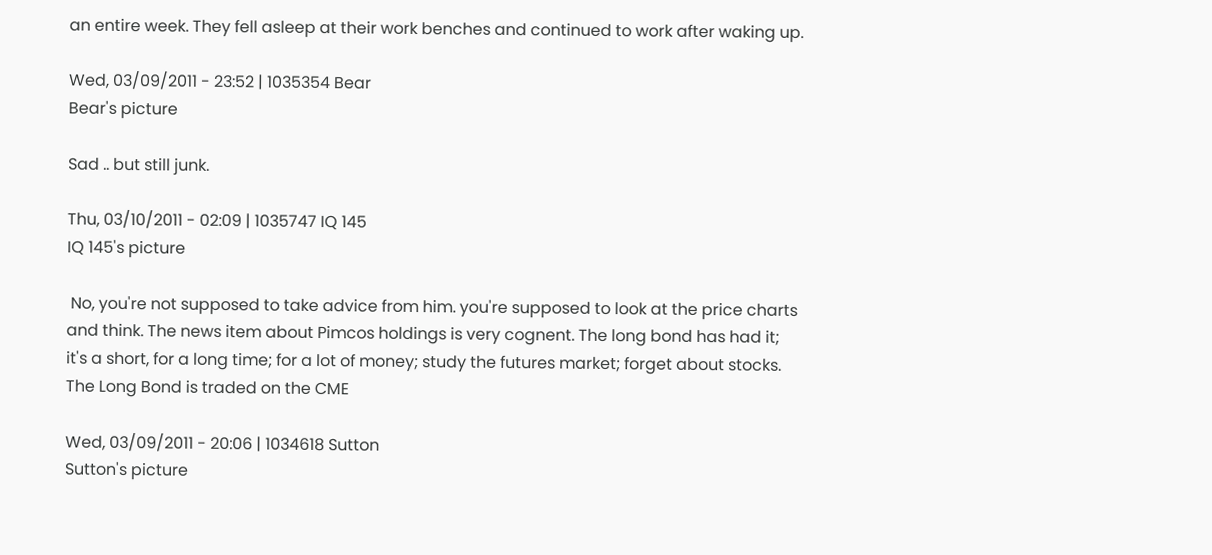an entire week. They fell asleep at their work benches and continued to work after waking up.

Wed, 03/09/2011 - 23:52 | 1035354 Bear
Bear's picture

Sad .. but still junk.

Thu, 03/10/2011 - 02:09 | 1035747 IQ 145
IQ 145's picture

 No, you're not supposed to take advice from him. you're supposed to look at the price charts and think. The news item about Pimcos holdings is very cognent. The long bond has had it; it's a short, for a long time; for a lot of money; study the futures market; forget about stocks. The Long Bond is traded on the CME

Wed, 03/09/2011 - 20:06 | 1034618 Sutton
Sutton's picture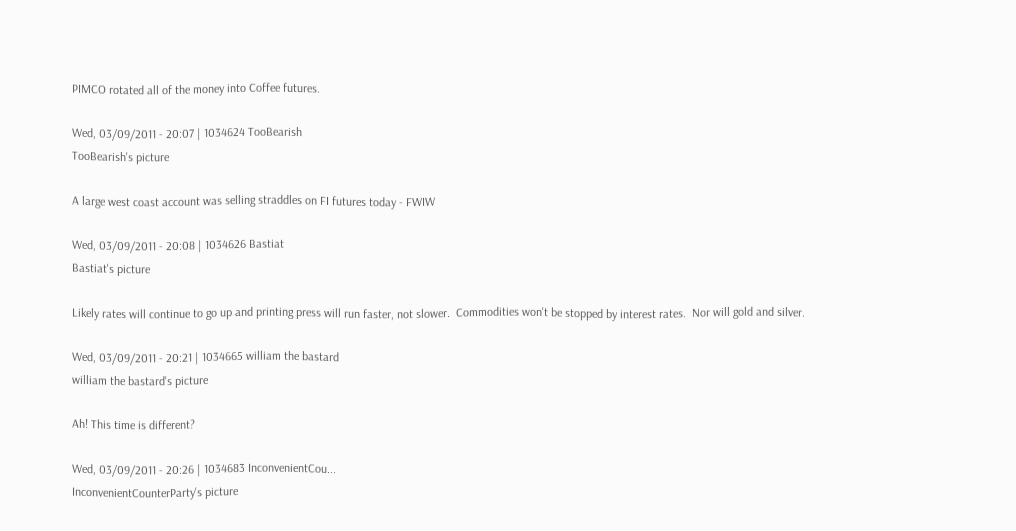PIMCO rotated all of the money into Coffee futures.

Wed, 03/09/2011 - 20:07 | 1034624 TooBearish
TooBearish's picture

A large west coast account was selling straddles on FI futures today - FWIW

Wed, 03/09/2011 - 20:08 | 1034626 Bastiat
Bastiat's picture

Likely rates will continue to go up and printing press will run faster, not slower.  Commodities won't be stopped by interest rates.  Nor will gold and silver.

Wed, 03/09/2011 - 20:21 | 1034665 william the bastard
william the bastard's picture

Ah! This time is different?

Wed, 03/09/2011 - 20:26 | 1034683 InconvenientCou...
InconvenientCounterParty's picture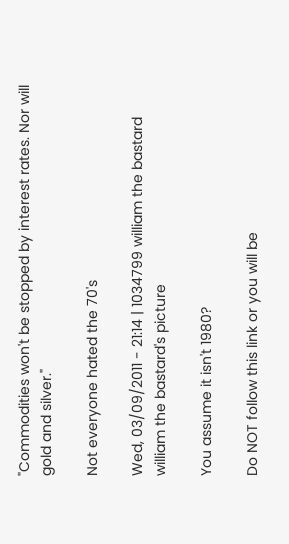"Commodities won't be stopped by interest rates. Nor will gold and silver."

Not everyone hated the 70's

Wed, 03/09/2011 - 21:14 | 1034799 william the bastard
william the bastard's picture

You assume it isn't 1980?

Do NOT follow this link or you will be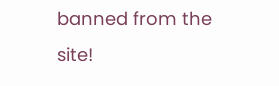banned from the site!